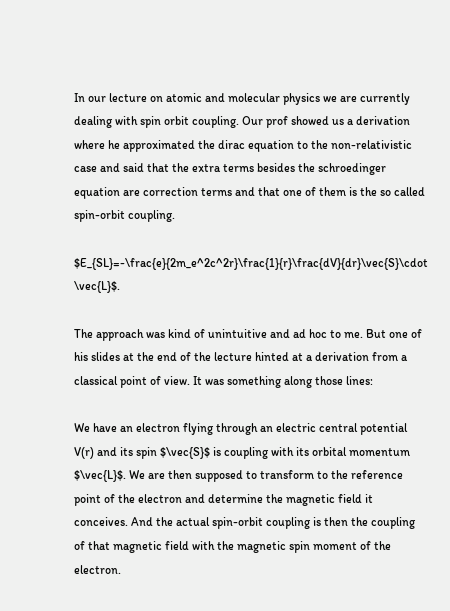In our lecture on atomic and molecular physics we are currently dealing with spin orbit coupling. Our prof showed us a derivation where he approximated the dirac equation to the non-relativistic case and said that the extra terms besides the schroedinger equation are correction terms and that one of them is the so called spin-orbit coupling.

$E_{SL}=-\frac{e}{2m_e^2c^2r}\frac{1}{r}\frac{dV}{dr}\vec{S}\cdot \vec{L}$.

The approach was kind of unintuitive and ad hoc to me. But one of his slides at the end of the lecture hinted at a derivation from a classical point of view. It was something along those lines:

We have an electron flying through an electric central potential V(r) and its spin $\vec{S}$ is coupling with its orbital momentum $\vec{L}$. We are then supposed to transform to the reference point of the electron and determine the magnetic field it conceives. And the actual spin-orbit coupling is then the coupling of that magnetic field with the magnetic spin moment of the electron.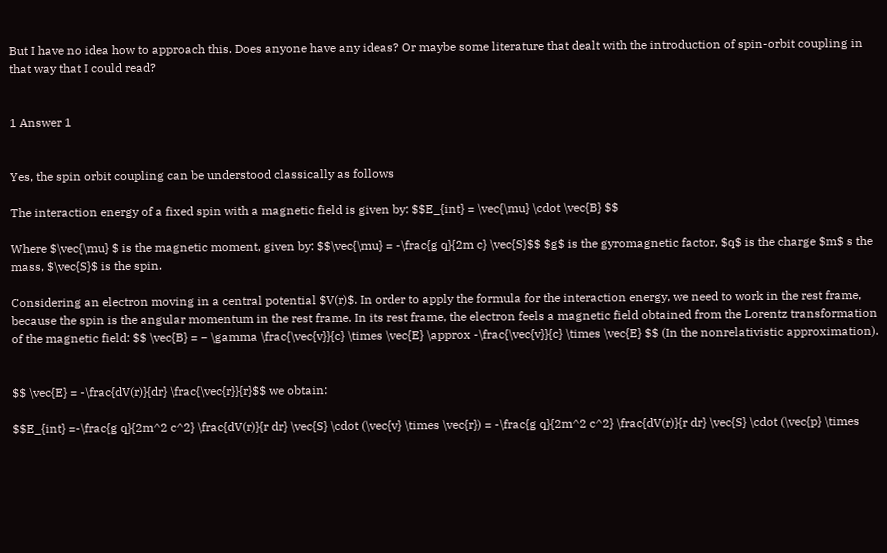But I have no idea how to approach this. Does anyone have any ideas? Or maybe some literature that dealt with the introduction of spin-orbit coupling in that way that I could read?


1 Answer 1


Yes, the spin orbit coupling can be understood classically as follows

The interaction energy of a fixed spin with a magnetic field is given by: $$E_{int} = \vec{\mu} \cdot \vec{B} $$

Where $\vec{\mu} $ is the magnetic moment, given by: $$\vec{\mu} = -\frac{g q}{2m c} \vec{S}$$ $g$ is the gyromagnetic factor, $q$ is the charge $m$ s the mass, $\vec{S}$ is the spin.

Considering an electron moving in a central potential $V(r)$. In order to apply the formula for the interaction energy, we need to work in the rest frame, because the spin is the angular momentum in the rest frame. In its rest frame, the electron feels a magnetic field obtained from the Lorentz transformation of the magnetic field: $$ \vec{B} = − \gamma \frac{\vec{v}}{c} \times \vec{E} \approx -\frac{\vec{v}}{c} \times \vec{E} $$ (In the nonrelativistic approximation).


$$ \vec{E} = -\frac{dV(r)}{dr} \frac{\vec{r}}{r}$$ we obtain:

$$E_{int} =-\frac{g q}{2m^2 c^2} \frac{dV(r)}{r dr} \vec{S} \cdot (\vec{v} \times \vec{r}) = -\frac{g q}{2m^2 c^2} \frac{dV(r)}{r dr} \vec{S} \cdot (\vec{p} \times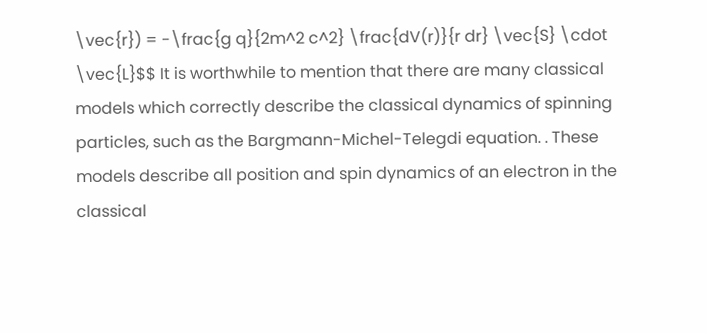\vec{r}) = -\frac{g q}{2m^2 c^2} \frac{dV(r)}{r dr} \vec{S} \cdot \vec{L}$$ It is worthwhile to mention that there are many classical models which correctly describe the classical dynamics of spinning particles, such as the Bargmann-Michel-Telegdi equation. . These models describe all position and spin dynamics of an electron in the classical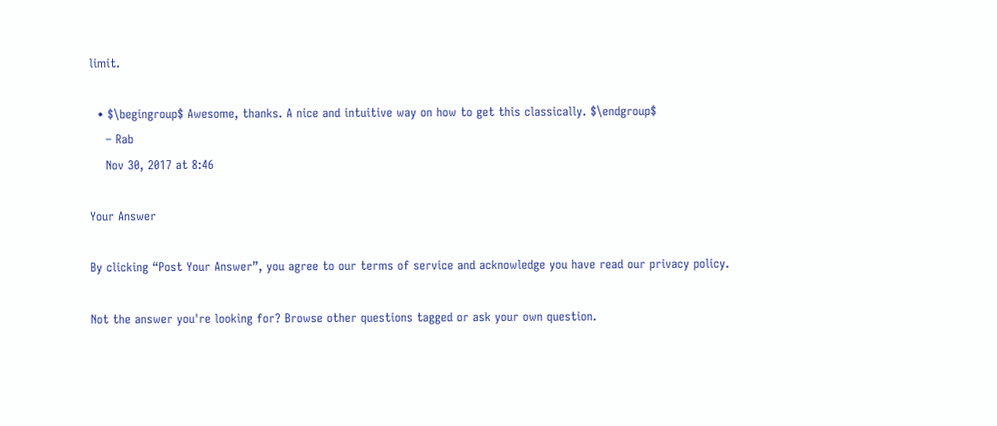limit.

  • $\begingroup$ Awesome, thanks. A nice and intuitive way on how to get this classically. $\endgroup$
    – Rab
    Nov 30, 2017 at 8:46

Your Answer

By clicking “Post Your Answer”, you agree to our terms of service and acknowledge you have read our privacy policy.

Not the answer you're looking for? Browse other questions tagged or ask your own question.